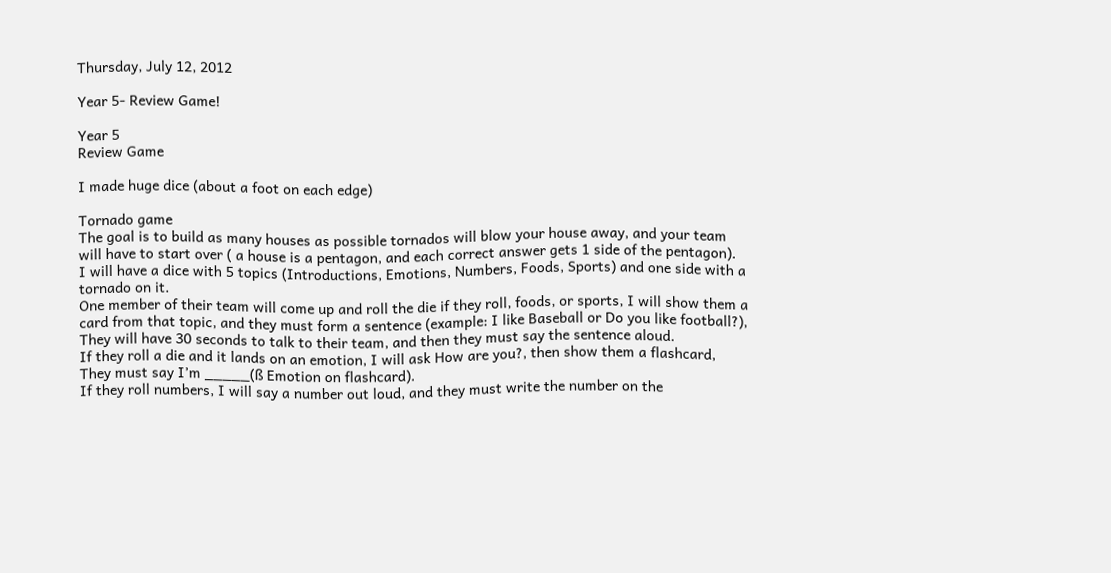Thursday, July 12, 2012

Year 5- Review Game!

Year 5
Review Game

I made huge dice (about a foot on each edge)

Tornado game
The goal is to build as many houses as possible tornados will blow your house away, and your team will have to start over ( a house is a pentagon, and each correct answer gets 1 side of the pentagon).
I will have a dice with 5 topics (Introductions, Emotions, Numbers, Foods, Sports) and one side with a tornado on it.
One member of their team will come up and roll the die if they roll, foods, or sports, I will show them a card from that topic, and they must form a sentence (example: I like Baseball or Do you like football?), They will have 30 seconds to talk to their team, and then they must say the sentence aloud.
If they roll a die and it lands on an emotion, I will ask How are you?, then show them a flashcard, They must say I’m _____(ß Emotion on flashcard).
If they roll numbers, I will say a number out loud, and they must write the number on the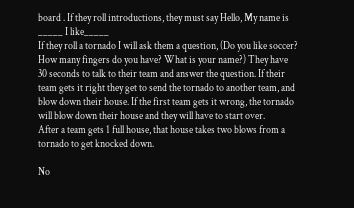board . If they roll introductions, they must say Hello, My name is _____ I like_____
If they roll a tornado I will ask them a question, (Do you like soccer? How many fingers do you have? What is your name?) They have 30 seconds to talk to their team and answer the question. If their team gets it right they get to send the tornado to another team, and blow down their house. If the first team gets it wrong, the tornado will blow down their house and they will have to start over.
After a team gets 1 full house, that house takes two blows from a tornado to get knocked down.

No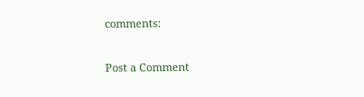comments:

Post a Comment